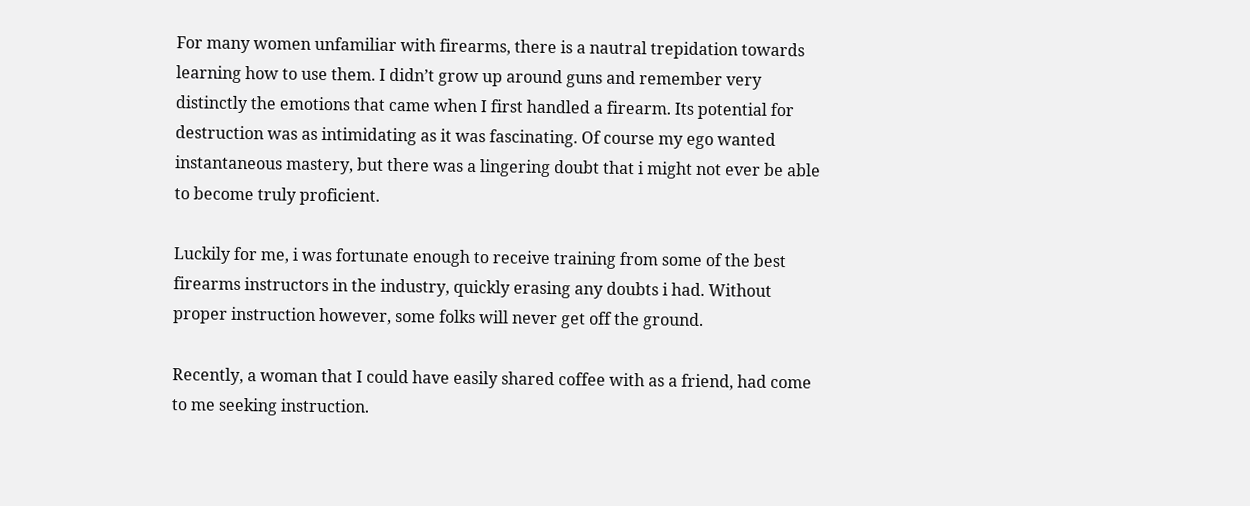For many women unfamiliar with firearms, there is a nautral trepidation towards learning how to use them. I didn’t grow up around guns and remember very distinctly the emotions that came when I first handled a firearm. Its potential for destruction was as intimidating as it was fascinating. Of course my ego wanted instantaneous mastery, but there was a lingering doubt that i might not ever be able to become truly proficient.

Luckily for me, i was fortunate enough to receive training from some of the best firearms instructors in the industry, quickly erasing any doubts i had. Without proper instruction however, some folks will never get off the ground.

Recently, a woman that I could have easily shared coffee with as a friend, had come to me seeking instruction.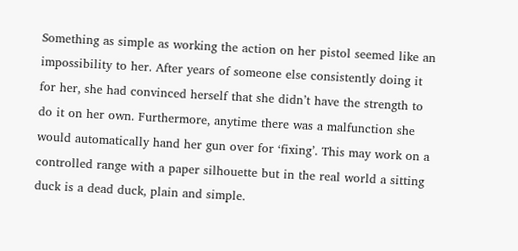Something as simple as working the action on her pistol seemed like an impossibility to her. After years of someone else consistently doing it for her, she had convinced herself that she didn’t have the strength to do it on her own. Furthermore, anytime there was a malfunction she would automatically hand her gun over for ‘fixing’. This may work on a controlled range with a paper silhouette but in the real world a sitting duck is a dead duck, plain and simple.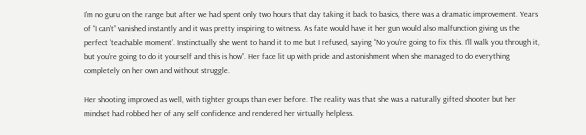I'm no guru on the range but after we had spent only two hours that day taking it back to basics, there was a dramatic improvement. Years of “I can’t” vanished instantly and it was pretty inspiring to witness. As fate would have it her gun would also malfunction giving us the perfect ‘teachable moment’. Instinctually she went to hand it to me but I refused, saying “No you’re going to fix this. I’ll walk you through it, but you’re going to do it yourself and this is how”. Her face lit up with pride and astonishment when she managed to do everything completely on her own and without struggle.

Her shooting improved as well, with tighter groups than ever before. The reality was that she was a naturally gifted shooter but her mindset had robbed her of any self confidence and rendered her virtually helpless.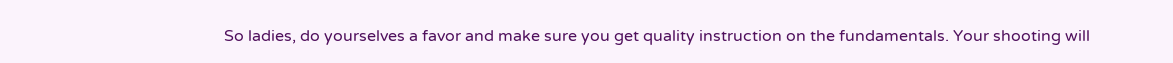So ladies, do yourselves a favor and make sure you get quality instruction on the fundamentals. Your shooting will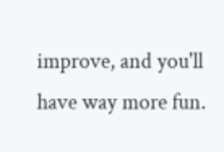improve, and you'll have way more fun.